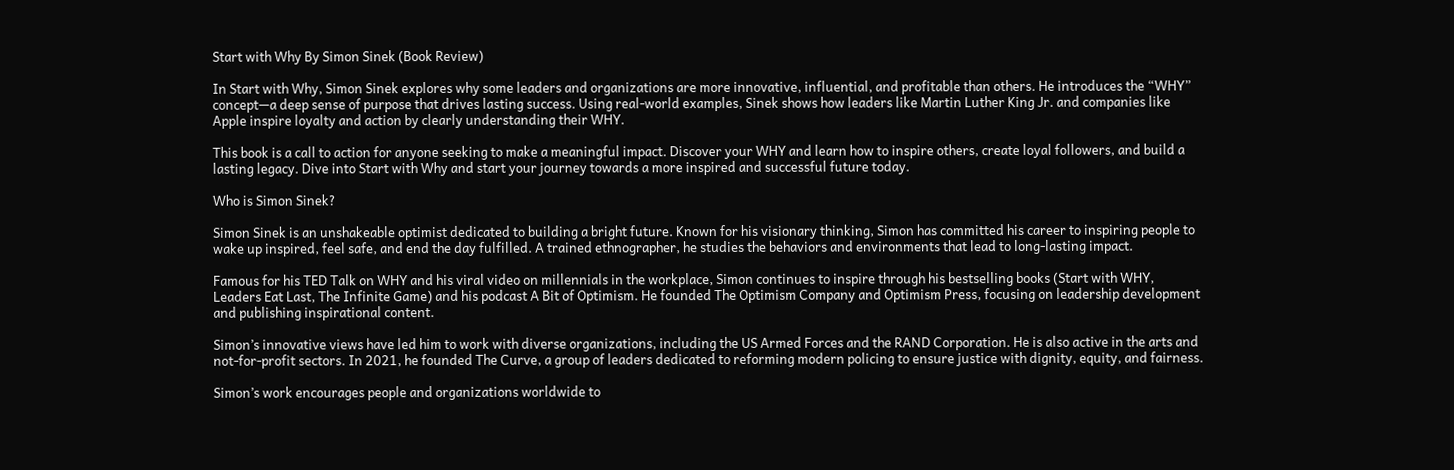Start with Why By Simon Sinek (Book Review)

In Start with Why, Simon Sinek explores why some leaders and organizations are more innovative, influential, and profitable than others. He introduces the “WHY” concept—a deep sense of purpose that drives lasting success. Using real-world examples, Sinek shows how leaders like Martin Luther King Jr. and companies like Apple inspire loyalty and action by clearly understanding their WHY.

This book is a call to action for anyone seeking to make a meaningful impact. Discover your WHY and learn how to inspire others, create loyal followers, and build a lasting legacy. Dive into Start with Why and start your journey towards a more inspired and successful future today.

Who is Simon Sinek?

Simon Sinek is an unshakeable optimist dedicated to building a bright future. Known for his visionary thinking, Simon has committed his career to inspiring people to wake up inspired, feel safe, and end the day fulfilled. A trained ethnographer, he studies the behaviors and environments that lead to long-lasting impact.

Famous for his TED Talk on WHY and his viral video on millennials in the workplace, Simon continues to inspire through his bestselling books (Start with WHY, Leaders Eat Last, The Infinite Game) and his podcast A Bit of Optimism. He founded The Optimism Company and Optimism Press, focusing on leadership development and publishing inspirational content.

Simon’s innovative views have led him to work with diverse organizations, including the US Armed Forces and the RAND Corporation. He is also active in the arts and not-for-profit sectors. In 2021, he founded The Curve, a group of leaders dedicated to reforming modern policing to ensure justice with dignity, equity, and fairness.

Simon’s work encourages people and organizations worldwide to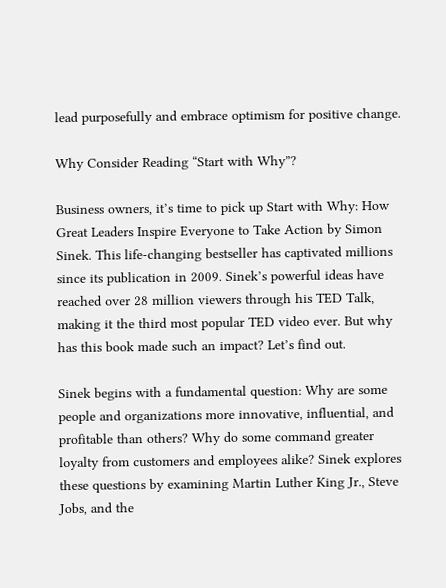lead purposefully and embrace optimism for positive change.

Why Consider Reading “Start with Why”?

Business owners, it’s time to pick up Start with Why: How Great Leaders Inspire Everyone to Take Action by Simon Sinek. This life-changing bestseller has captivated millions since its publication in 2009. Sinek’s powerful ideas have reached over 28 million viewers through his TED Talk, making it the third most popular TED video ever. But why has this book made such an impact? Let’s find out.

Sinek begins with a fundamental question: Why are some people and organizations more innovative, influential, and profitable than others? Why do some command greater loyalty from customers and employees alike? Sinek explores these questions by examining Martin Luther King Jr., Steve Jobs, and the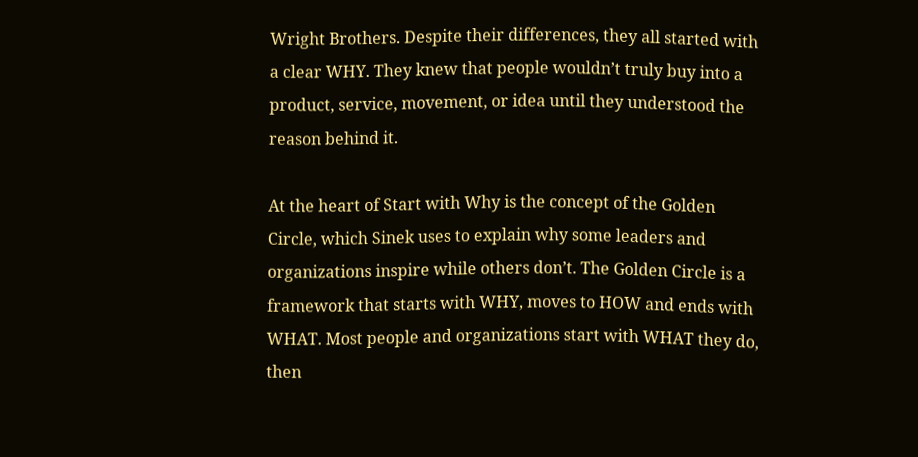Wright Brothers. Despite their differences, they all started with a clear WHY. They knew that people wouldn’t truly buy into a product, service, movement, or idea until they understood the reason behind it.

At the heart of Start with Why is the concept of the Golden Circle, which Sinek uses to explain why some leaders and organizations inspire while others don’t. The Golden Circle is a framework that starts with WHY, moves to HOW and ends with WHAT. Most people and organizations start with WHAT they do, then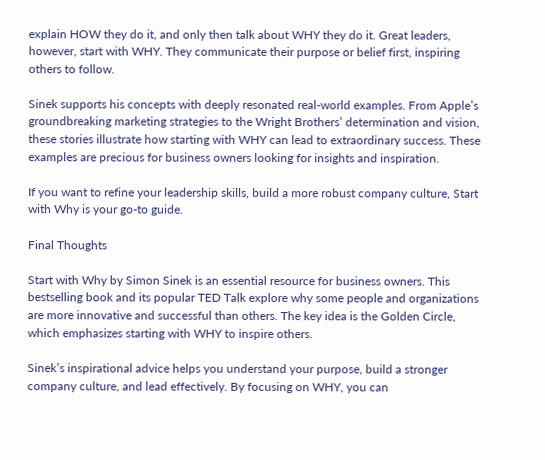explain HOW they do it, and only then talk about WHY they do it. Great leaders, however, start with WHY. They communicate their purpose or belief first, inspiring others to follow.

Sinek supports his concepts with deeply resonated real-world examples. From Apple’s groundbreaking marketing strategies to the Wright Brothers’ determination and vision, these stories illustrate how starting with WHY can lead to extraordinary success. These examples are precious for business owners looking for insights and inspiration.

If you want to refine your leadership skills, build a more robust company culture, Start with Why is your go-to guide.

Final Thoughts

Start with Why by Simon Sinek is an essential resource for business owners. This bestselling book and its popular TED Talk explore why some people and organizations are more innovative and successful than others. The key idea is the Golden Circle, which emphasizes starting with WHY to inspire others.

Sinek’s inspirational advice helps you understand your purpose, build a stronger company culture, and lead effectively. By focusing on WHY, you can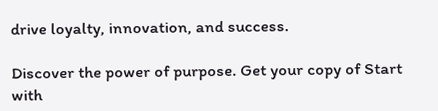drive loyalty, innovation, and success.

Discover the power of purpose. Get your copy of Start with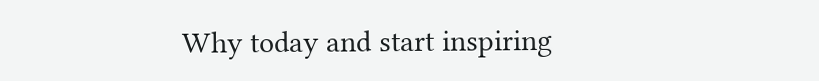Why today and start inspiring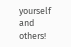yourself and others!